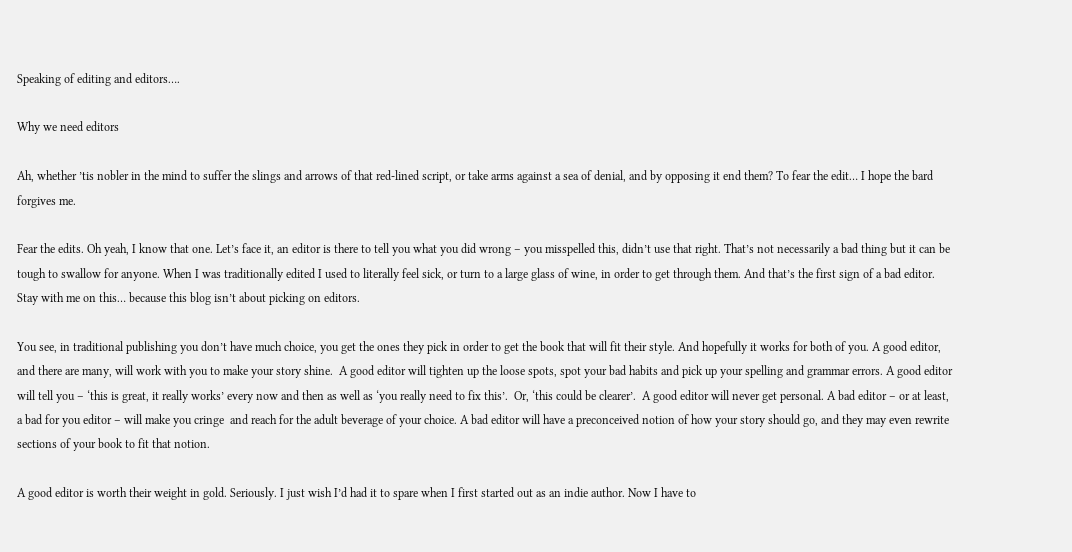Speaking of editing and editors….

Why we need editors

Ah, whether ’tis nobler in the mind to suffer the slings and arrows of that red-lined script, or take arms against a sea of denial, and by opposing it end them? To fear the edit… I hope the bard forgives me.

Fear the edits. Oh yeah, I know that one. Let’s face it, an editor is there to tell you what you did wrong – you misspelled this, didn’t use that right. That’s not necessarily a bad thing but it can be tough to swallow for anyone. When I was traditionally edited I used to literally feel sick, or turn to a large glass of wine, in order to get through them. And that’s the first sign of a bad editor. Stay with me on this… because this blog isn’t about picking on editors.

You see, in traditional publishing you don’t have much choice, you get the ones they pick in order to get the book that will fit their style. And hopefully it works for both of you. A good editor, and there are many, will work with you to make your story shine.  A good editor will tighten up the loose spots, spot your bad habits and pick up your spelling and grammar errors. A good editor will tell you – ‘this is great, it really works’ every now and then as well as ‘you really need to fix this’.  Or, ‘this could be clearer’.  A good editor will never get personal. A bad editor – or at least, a bad for you editor – will make you cringe  and reach for the adult beverage of your choice. A bad editor will have a preconceived notion of how your story should go, and they may even rewrite sections of your book to fit that notion.

A good editor is worth their weight in gold. Seriously. I just wish I’d had it to spare when I first started out as an indie author. Now I have to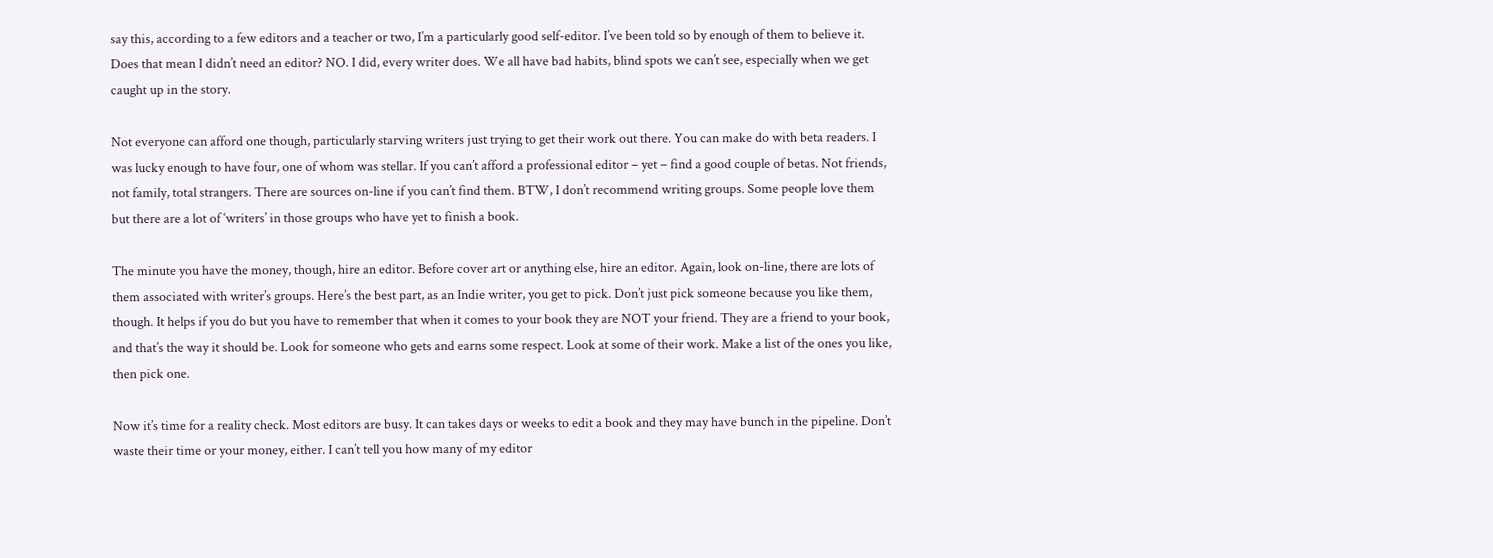say this, according to a few editors and a teacher or two, I’m a particularly good self-editor. I’ve been told so by enough of them to believe it. Does that mean I didn’t need an editor? NO. I did, every writer does. We all have bad habits, blind spots we can’t see, especially when we get caught up in the story.

Not everyone can afford one though, particularly starving writers just trying to get their work out there. You can make do with beta readers. I was lucky enough to have four, one of whom was stellar. If you can’t afford a professional editor – yet – find a good couple of betas. Not friends, not family, total strangers. There are sources on-line if you can’t find them. BTW, I don’t recommend writing groups. Some people love them but there are a lot of ‘writers’ in those groups who have yet to finish a book.

The minute you have the money, though, hire an editor. Before cover art or anything else, hire an editor. Again, look on-line, there are lots of them associated with writer’s groups. Here’s the best part, as an Indie writer, you get to pick. Don’t just pick someone because you like them, though. It helps if you do but you have to remember that when it comes to your book they are NOT your friend. They are a friend to your book, and that’s the way it should be. Look for someone who gets and earns some respect. Look at some of their work. Make a list of the ones you like, then pick one.

Now it’s time for a reality check. Most editors are busy. It can takes days or weeks to edit a book and they may have bunch in the pipeline. Don’t waste their time or your money, either. I can’t tell you how many of my editor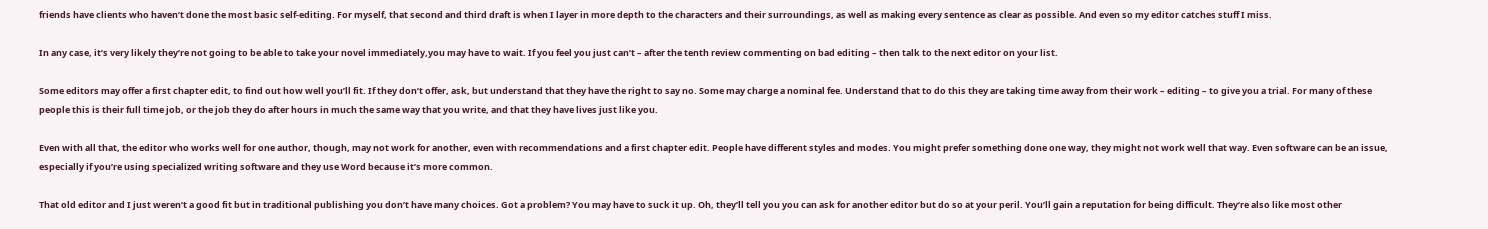friends have clients who haven’t done the most basic self-editing. For myself, that second and third draft is when I layer in more depth to the characters and their surroundings, as well as making every sentence as clear as possible. And even so my editor catches stuff I miss.

In any case, it’s very likely they’re not going to be able to take your novel immediately,you may have to wait. If you feel you just can’t – after the tenth review commenting on bad editing – then talk to the next editor on your list.

Some editors may offer a first chapter edit, to find out how well you’ll fit. If they don’t offer, ask, but understand that they have the right to say no. Some may charge a nominal fee. Understand that to do this they are taking time away from their work – editing – to give you a trial. For many of these people this is their full time job, or the job they do after hours in much the same way that you write, and that they have lives just like you.

Even with all that, the editor who works well for one author, though, may not work for another, even with recommendations and a first chapter edit. People have different styles and modes. You might prefer something done one way, they might not work well that way. Even software can be an issue, especially if you’re using specialized writing software and they use Word because it’s more common.

That old editor and I just weren’t a good fit but in traditional publishing you don’t have many choices. Got a problem? You may have to suck it up. Oh, they’ll tell you you can ask for another editor but do so at your peril. You’ll gain a reputation for being difficult. They’re also like most other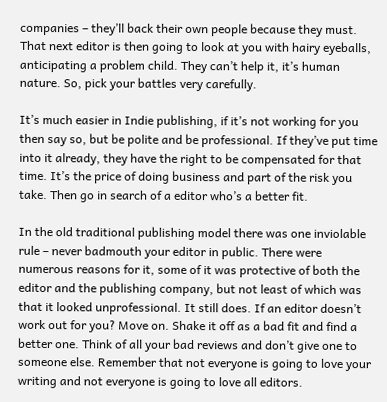companies – they’ll back their own people because they must. That next editor is then going to look at you with hairy eyeballs, anticipating a problem child. They can’t help it, it’s human nature. So, pick your battles very carefully.

It’s much easier in Indie publishing, if it’s not working for you then say so, but be polite and be professional. If they’ve put time into it already, they have the right to be compensated for that time. It’s the price of doing business and part of the risk you take. Then go in search of a editor who’s a better fit.

In the old traditional publishing model there was one inviolable rule – never badmouth your editor in public. There were numerous reasons for it, some of it was protective of both the editor and the publishing company, but not least of which was that it looked unprofessional. It still does. If an editor doesn’t work out for you? Move on. Shake it off as a bad fit and find a better one. Think of all your bad reviews and don’t give one to someone else. Remember that not everyone is going to love your writing and not everyone is going to love all editors.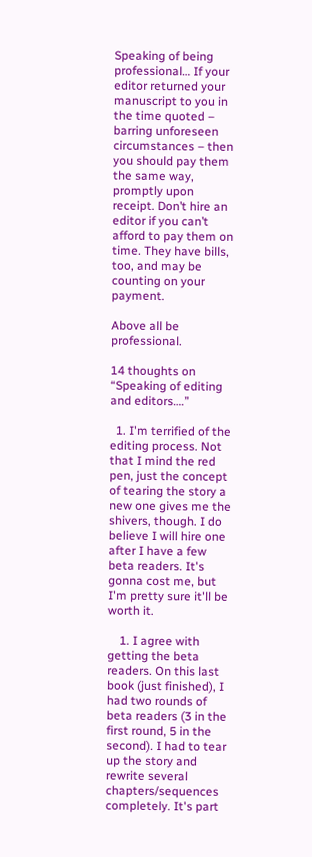Speaking of being professional… If your editor returned your manuscript to you in the time quoted – barring unforeseen circumstances – then you should pay them the same way, promptly upon receipt. Don’t hire an editor if you can’t afford to pay them on time. They have bills, too, and may be counting on your payment.

Above all be professional.

14 thoughts on “Speaking of editing and editors….”

  1. I'm terrified of the editing process. Not that I mind the red pen, just the concept of tearing the story a new one gives me the shivers, though. I do believe I will hire one after I have a few beta readers. It's gonna cost me, but I'm pretty sure it'll be worth it.

    1. I agree with getting the beta readers. On this last book (just finished), I had two rounds of beta readers (3 in the first round, 5 in the second). I had to tear up the story and rewrite several chapters/sequences completely. It's part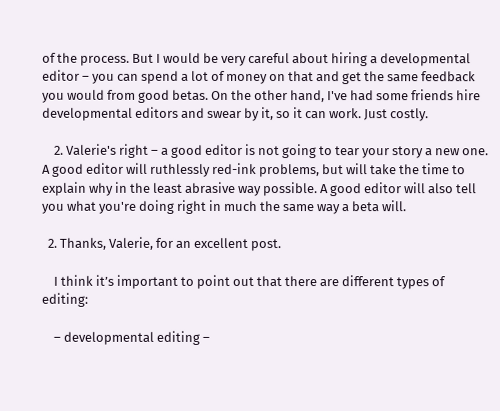of the process. But I would be very careful about hiring a developmental editor – you can spend a lot of money on that and get the same feedback you would from good betas. On the other hand, I've had some friends hire developmental editors and swear by it, so it can work. Just costly.

    2. Valerie's right – a good editor is not going to tear your story a new one. A good editor will ruthlessly red-ink problems, but will take the time to explain why in the least abrasive way possible. A good editor will also tell you what you're doing right in much the same way a beta will.

  2. Thanks, Valerie, for an excellent post.

    I think it’s important to point out that there are different types of editing:

    – developmental editing –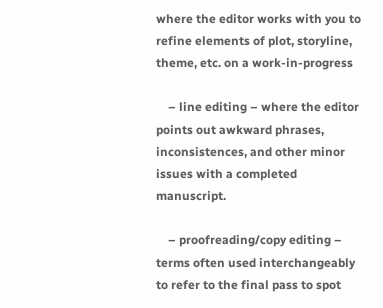where the editor works with you to refine elements of plot, storyline, theme, etc. on a work-in-progress

    – line editing – where the editor points out awkward phrases, inconsistences, and other minor issues with a completed manuscript.

    – proofreading/copy editing – terms often used interchangeably to refer to the final pass to spot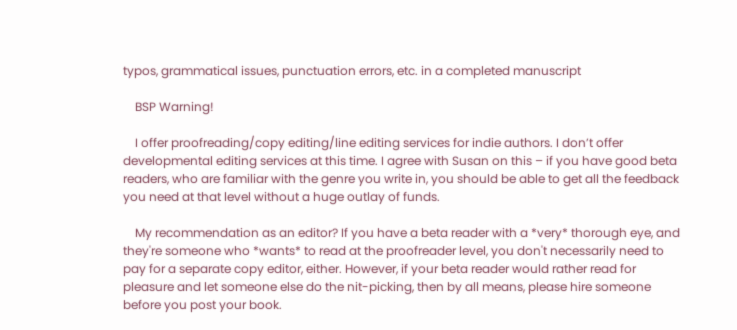typos, grammatical issues, punctuation errors, etc. in a completed manuscript

    BSP Warning!

    I offer proofreading/copy editing/line editing services for indie authors. I don’t offer developmental editing services at this time. I agree with Susan on this – if you have good beta readers, who are familiar with the genre you write in, you should be able to get all the feedback you need at that level without a huge outlay of funds.

    My recommendation as an editor? If you have a beta reader with a *very* thorough eye, and they're someone who *wants* to read at the proofreader level, you don't necessarily need to pay for a separate copy editor, either. However, if your beta reader would rather read for pleasure and let someone else do the nit-picking, then by all means, please hire someone before you post your book.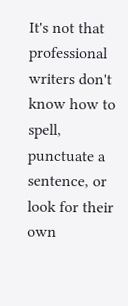It's not that professional writers don't know how to spell, punctuate a sentence, or look for their own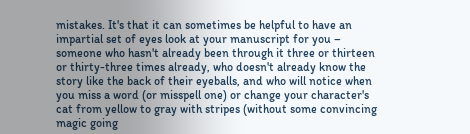mistakes. It's that it can sometimes be helpful to have an impartial set of eyes look at your manuscript for you – someone who hasn't already been through it three or thirteen or thirty-three times already, who doesn't already know the story like the back of their eyeballs, and who will notice when you miss a word (or misspell one) or change your character's cat from yellow to gray with stripes (without some convincing magic going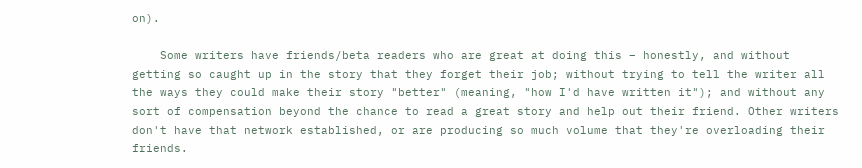on).

    Some writers have friends/beta readers who are great at doing this – honestly, and without getting so caught up in the story that they forget their job; without trying to tell the writer all the ways they could make their story "better" (meaning, "how I'd have written it"); and without any sort of compensation beyond the chance to read a great story and help out their friend. Other writers don't have that network established, or are producing so much volume that they're overloading their friends.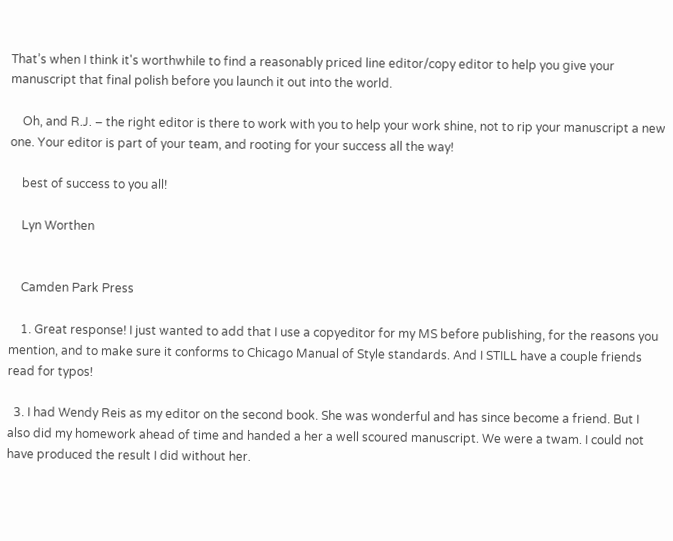That’s when I think it's worthwhile to find a reasonably priced line editor/copy editor to help you give your manuscript that final polish before you launch it out into the world.

    Oh, and R.J. – the right editor is there to work with you to help your work shine, not to rip your manuscript a new one. Your editor is part of your team, and rooting for your success all the way!

    best of success to you all!

    Lyn Worthen


    Camden Park Press

    1. Great response! I just wanted to add that I use a copyeditor for my MS before publishing, for the reasons you mention, and to make sure it conforms to Chicago Manual of Style standards. And I STILL have a couple friends read for typos!

  3. I had Wendy Reis as my editor on the second book. She was wonderful and has since become a friend. But I also did my homework ahead of time and handed a her a well scoured manuscript. We were a twam. I could not have produced the result I did without her.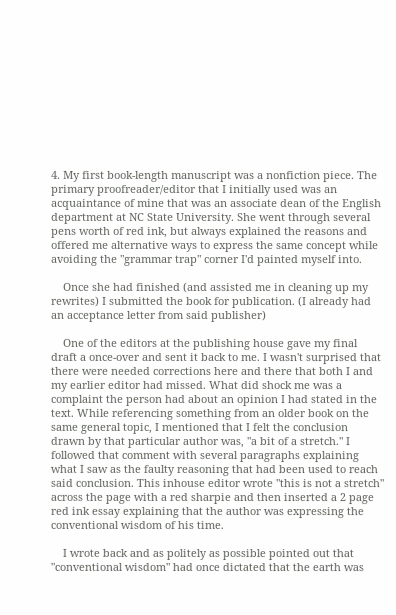4. My first book-length manuscript was a nonfiction piece. The primary proofreader/editor that I initially used was an acquaintance of mine that was an associate dean of the English department at NC State University. She went through several pens worth of red ink, but always explained the reasons and offered me alternative ways to express the same concept while avoiding the "grammar trap" corner I'd painted myself into.

    Once she had finished (and assisted me in cleaning up my rewrites) I submitted the book for publication. (I already had an acceptance letter from said publisher)

    One of the editors at the publishing house gave my final draft a once-over and sent it back to me. I wasn't surprised that there were needed corrections here and there that both I and my earlier editor had missed. What did shock me was a complaint the person had about an opinion I had stated in the text. While referencing something from an older book on the same general topic, I mentioned that I felt the conclusion drawn by that particular author was, "a bit of a stretch." I followed that comment with several paragraphs explaining what I saw as the faulty reasoning that had been used to reach said conclusion. This inhouse editor wrote "this is not a stretch" across the page with a red sharpie and then inserted a 2 page red ink essay explaining that the author was expressing the conventional wisdom of his time.

    I wrote back and as politely as possible pointed out that "conventional wisdom" had once dictated that the earth was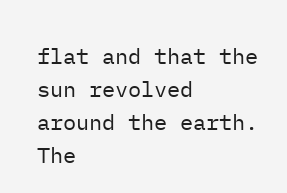flat and that the sun revolved around the earth. The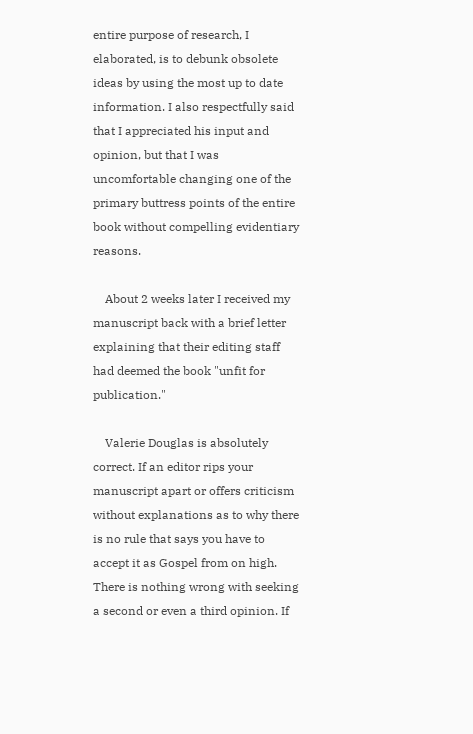entire purpose of research, I elaborated, is to debunk obsolete ideas by using the most up to date information. I also respectfully said that I appreciated his input and opinion, but that I was uncomfortable changing one of the primary buttress points of the entire book without compelling evidentiary reasons.

    About 2 weeks later I received my manuscript back with a brief letter explaining that their editing staff had deemed the book "unfit for publication."

    Valerie Douglas is absolutely correct. If an editor rips your manuscript apart or offers criticism without explanations as to why there is no rule that says you have to accept it as Gospel from on high. There is nothing wrong with seeking a second or even a third opinion. If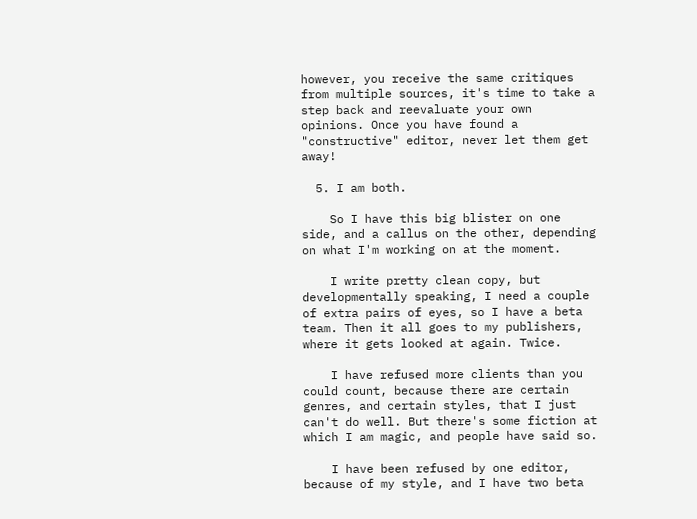however, you receive the same critiques from multiple sources, it's time to take a step back and reevaluate your own opinions. Once you have found a "constructive" editor, never let them get away!

  5. I am both.

    So I have this big blister on one side, and a callus on the other, depending on what I'm working on at the moment.

    I write pretty clean copy, but developmentally speaking, I need a couple of extra pairs of eyes, so I have a beta team. Then it all goes to my publishers, where it gets looked at again. Twice.

    I have refused more clients than you could count, because there are certain genres, and certain styles, that I just can't do well. But there's some fiction at which I am magic, and people have said so.

    I have been refused by one editor, because of my style, and I have two beta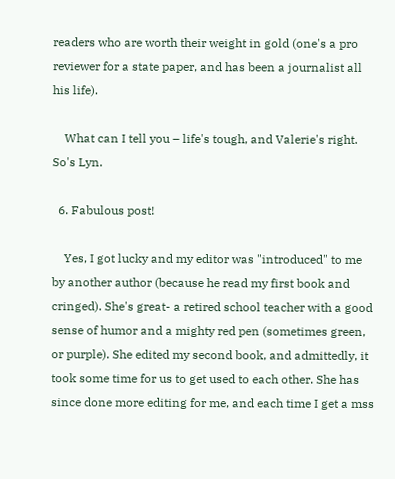readers who are worth their weight in gold (one's a pro reviewer for a state paper, and has been a journalist all his life).

    What can I tell you – life's tough, and Valerie's right. So's Lyn.

  6. Fabulous post!

    Yes, I got lucky and my editor was "introduced" to me by another author (because he read my first book and cringed). She's great- a retired school teacher with a good sense of humor and a mighty red pen (sometimes green, or purple). She edited my second book, and admittedly, it took some time for us to get used to each other. She has since done more editing for me, and each time I get a mss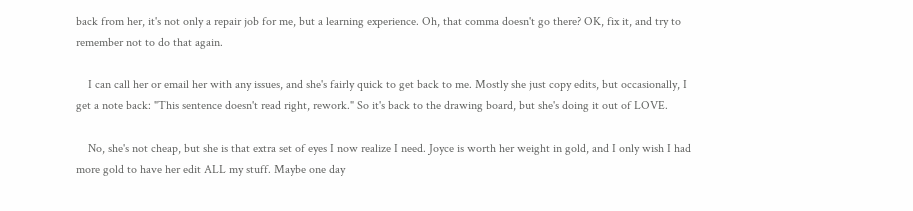back from her, it's not only a repair job for me, but a learning experience. Oh, that comma doesn't go there? OK, fix it, and try to remember not to do that again.

    I can call her or email her with any issues, and she's fairly quick to get back to me. Mostly she just copy edits, but occasionally, I get a note back: "This sentence doesn't read right, rework." So it's back to the drawing board, but she's doing it out of LOVE.

    No, she's not cheap, but she is that extra set of eyes I now realize I need. Joyce is worth her weight in gold, and I only wish I had more gold to have her edit ALL my stuff. Maybe one day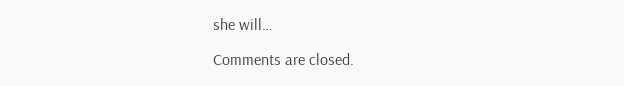she will…

Comments are closed.